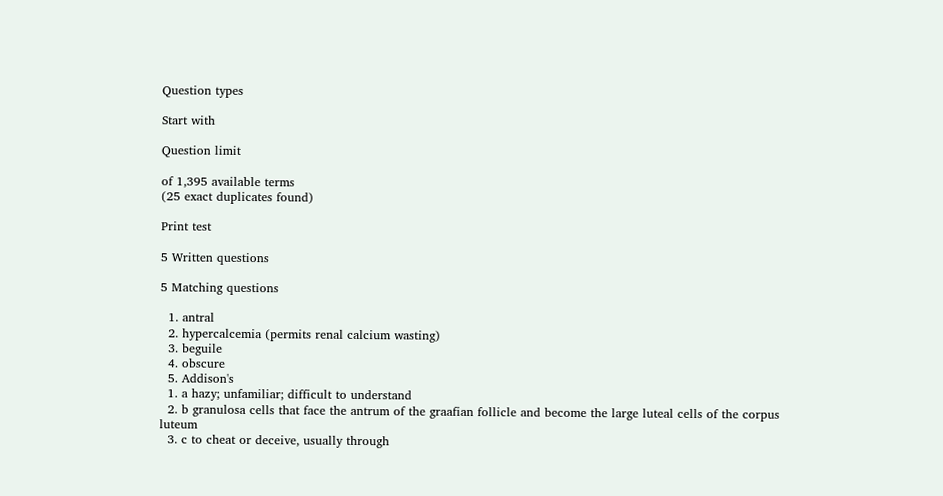Question types

Start with

Question limit

of 1,395 available terms
(25 exact duplicates found)

Print test

5 Written questions

5 Matching questions

  1. antral
  2. hypercalcemia (permits renal calcium wasting)
  3. beguile
  4. obscure
  5. Addison's
  1. a hazy; unfamiliar; difficult to understand
  2. b granulosa cells that face the antrum of the graafian follicle and become the large luteal cells of the corpus luteum
  3. c to cheat or deceive, usually through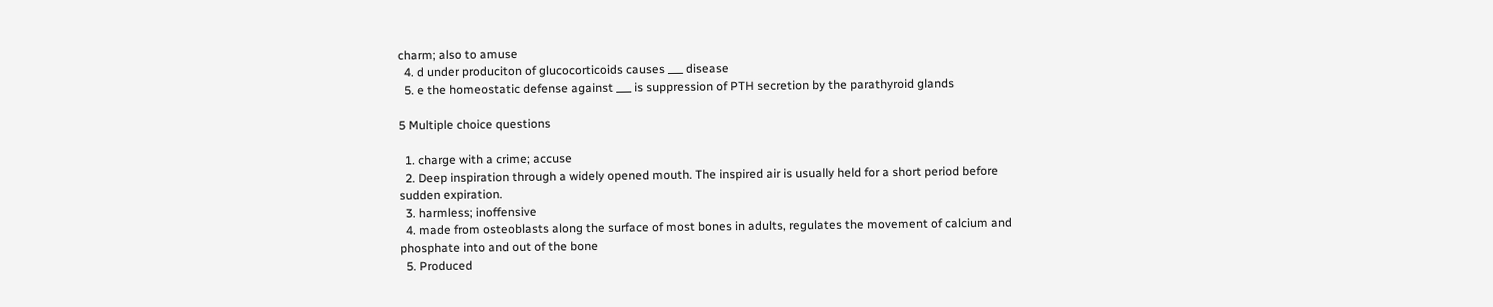charm; also to amuse
  4. d under produciton of glucocorticoids causes ___ disease
  5. e the homeostatic defense against ___ is suppression of PTH secretion by the parathyroid glands

5 Multiple choice questions

  1. charge with a crime; accuse
  2. Deep inspiration through a widely opened mouth. The inspired air is usually held for a short period before sudden expiration.
  3. harmless; inoffensive
  4. made from osteoblasts along the surface of most bones in adults, regulates the movement of calcium and phosphate into and out of the bone
  5. Produced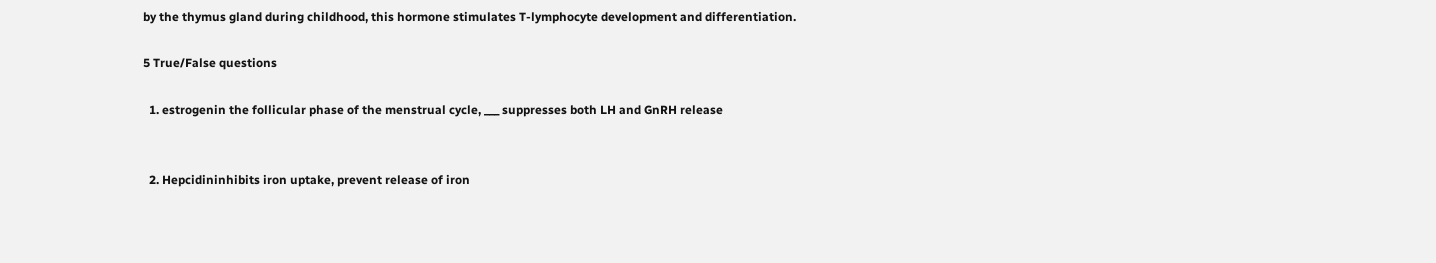by the thymus gland during childhood, this hormone stimulates T-lymphocyte development and differentiation.

5 True/False questions

  1. estrogenin the follicular phase of the menstrual cycle, ___ suppresses both LH and GnRH release


  2. Hepcidininhibits iron uptake, prevent release of iron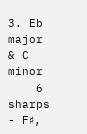3. Eb major & C minor
    6 sharps - F♯,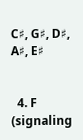C♯, G♯, D♯, A♯, E♯


  4. F (signaling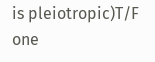is pleiotropic)T/F one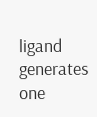ligand generates one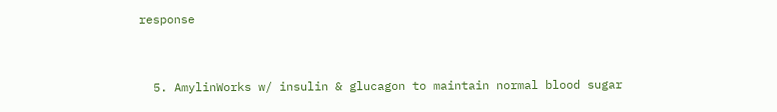response


  5. AmylinWorks w/ insulin & glucagon to maintain normal blood sugar